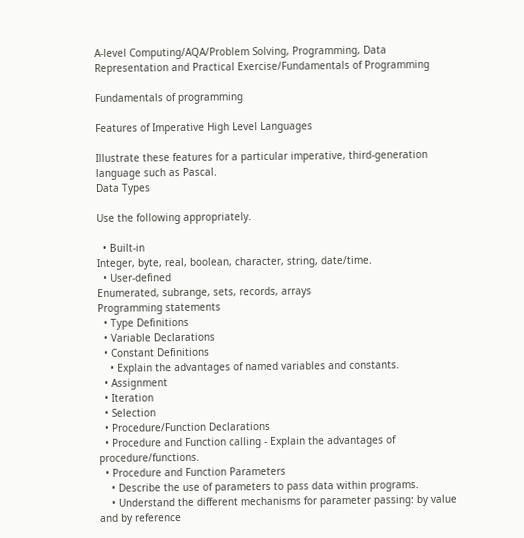A-level Computing/AQA/Problem Solving, Programming, Data Representation and Practical Exercise/Fundamentals of Programming

Fundamentals of programming

Features of Imperative High Level Languages

Illustrate these features for a particular imperative, third-generation language such as Pascal.
Data Types

Use the following appropriately.

  • Built-in
Integer, byte, real, boolean, character, string, date/time.
  • User-defined
Enumerated, subrange, sets, records, arrays
Programming statements
  • Type Definitions
  • Variable Declarations
  • Constant Definitions
    • Explain the advantages of named variables and constants.
  • Assignment
  • Iteration
  • Selection
  • Procedure/Function Declarations
  • Procedure and Function calling - Explain the advantages of procedure/functions.
  • Procedure and Function Parameters
    • Describe the use of parameters to pass data within programs.
    • Understand the different mechanisms for parameter passing: by value and by reference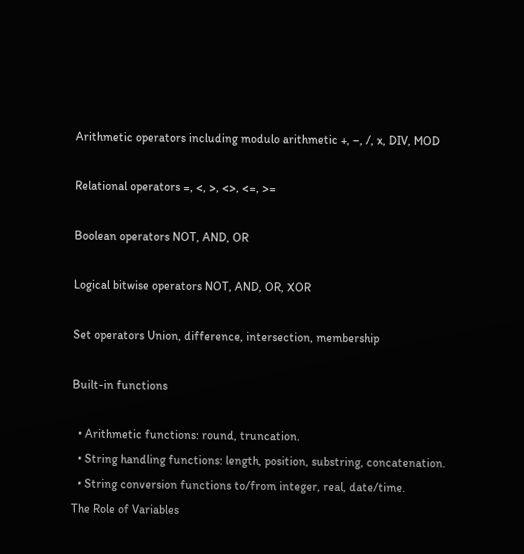Arithmetic operators including modulo arithmetic +, –, /, x, DIV, MOD

Relational operators =, <, >, <>, <=, >=

Boolean operators NOT, AND, OR

Logical bitwise operators NOT, AND, OR, XOR

Set operators Union, difference, intersection, membership

Built-in functions

  • Arithmetic functions: round, truncation.
  • String handling functions: length, position, substring, concatenation.
  • String conversion functions to/from integer, real, date/time.
The Role of Variables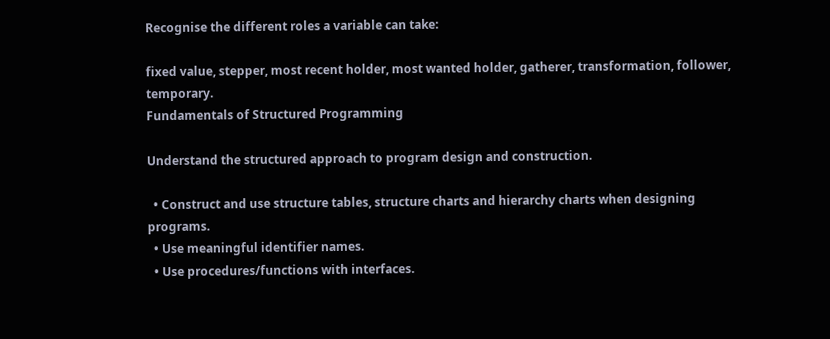Recognise the different roles a variable can take:

fixed value, stepper, most recent holder, most wanted holder, gatherer, transformation, follower, temporary.
Fundamentals of Structured Programming

Understand the structured approach to program design and construction.

  • Construct and use structure tables, structure charts and hierarchy charts when designing programs.
  • Use meaningful identifier names.
  • Use procedures/functions with interfaces.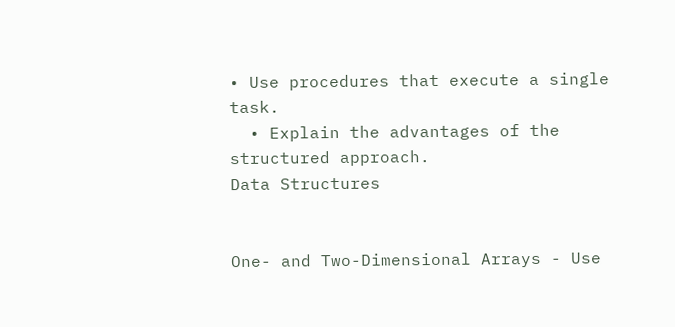• Use procedures that execute a single task.
  • Explain the advantages of the structured approach.
Data Structures


One- and Two-Dimensional Arrays - Use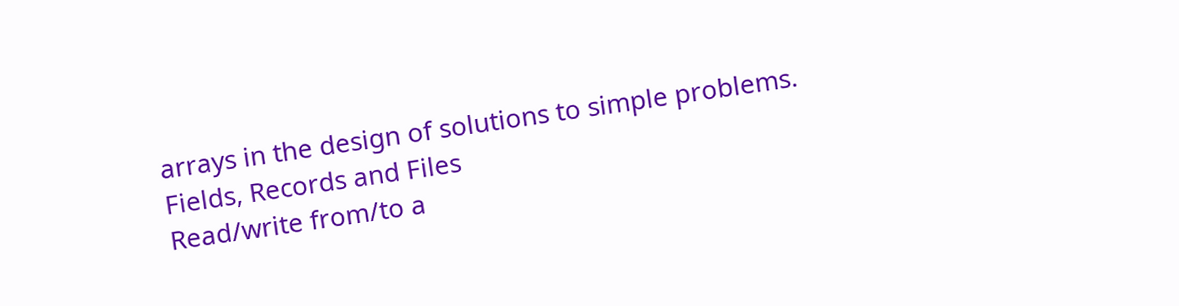arrays in the design of solutions to simple problems.
Fields, Records and Files
Read/write from/to a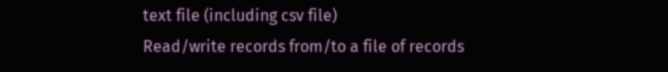text file (including csv file)
Read/write records from/to a file of records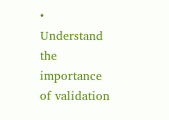• Understand the importance of validation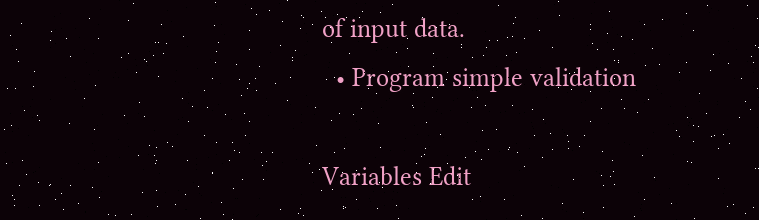of input data.
  • Program simple validation

Variables Edit